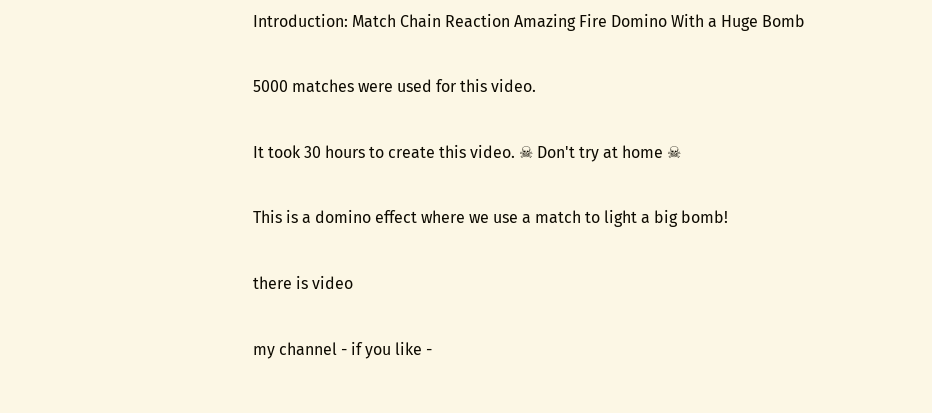Introduction: Match Chain Reaction Amazing Fire Domino With a Huge Bomb

5000 matches were used for this video.

It took 30 hours to create this video. ☠ Don't try at home ☠

This is a domino effect where we use a match to light a big bomb!

there is video

my channel - if you like -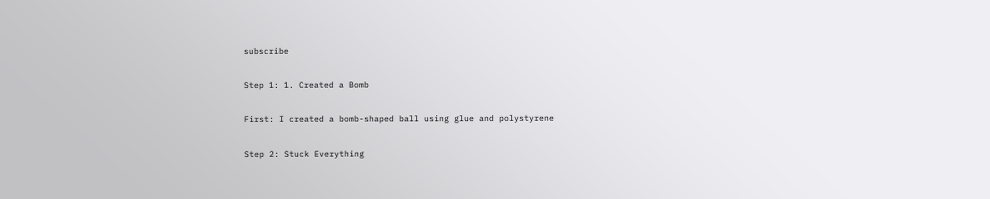subscribe

Step 1: 1. Created a Bomb

First: I created a bomb-shaped ball using glue and polystyrene

Step 2: Stuck Everything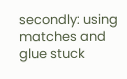secondly: using matches and glue stuck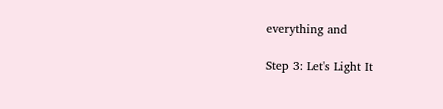everything and

Step 3: Let's Light It